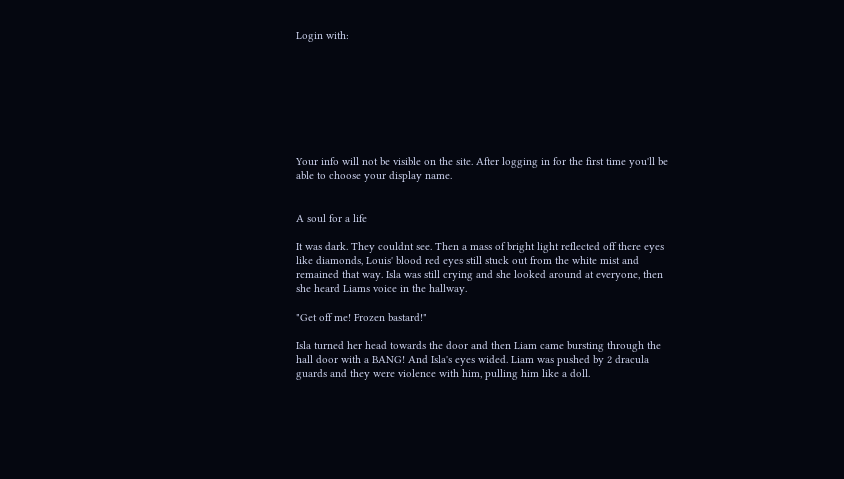Login with:








Your info will not be visible on the site. After logging in for the first time you'll be able to choose your display name.


A soul for a life

It was dark. They couldnt see. Then a mass of bright light reflected off there eyes like diamonds, Louis' blood red eyes still stuck out from the white mist and remained that way. Isla was still crying and she looked around at everyone, then she heard Liams voice in the hallway.

"Get off me! Frozen bastard!"

Isla turned her head towards the door and then Liam came bursting through the hall door with a BANG! And Isla's eyes wided. Liam was pushed by 2 dracula guards and they were violence with him, pulling him like a doll.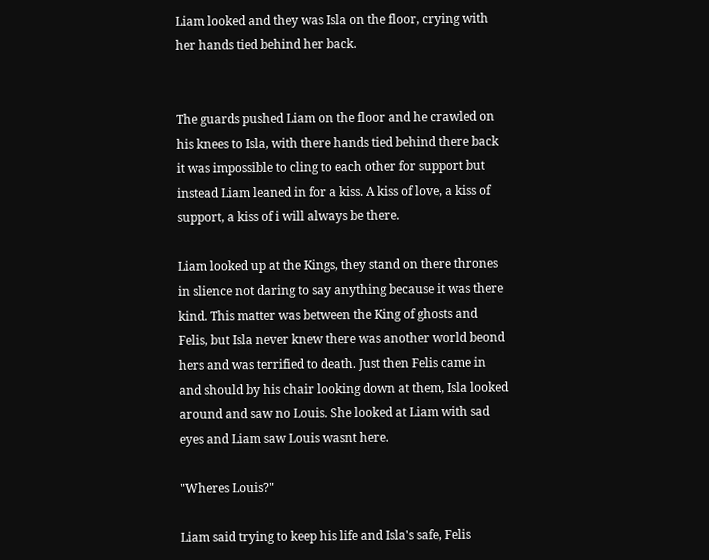Liam looked and they was Isla on the floor, crying with her hands tied behind her back.


The guards pushed Liam on the floor and he crawled on his knees to Isla, with there hands tied behind there back it was impossible to cling to each other for support but instead Liam leaned in for a kiss. A kiss of love, a kiss of support, a kiss of i will always be there.

Liam looked up at the Kings, they stand on there thrones in slience not daring to say anything because it was there kind. This matter was between the King of ghosts and Felis, but Isla never knew there was another world beond hers and was terrified to death. Just then Felis came in and should by his chair looking down at them, Isla looked around and saw no Louis. She looked at Liam with sad eyes and Liam saw Louis wasnt here.

"Wheres Louis?"

Liam said trying to keep his life and Isla's safe, Felis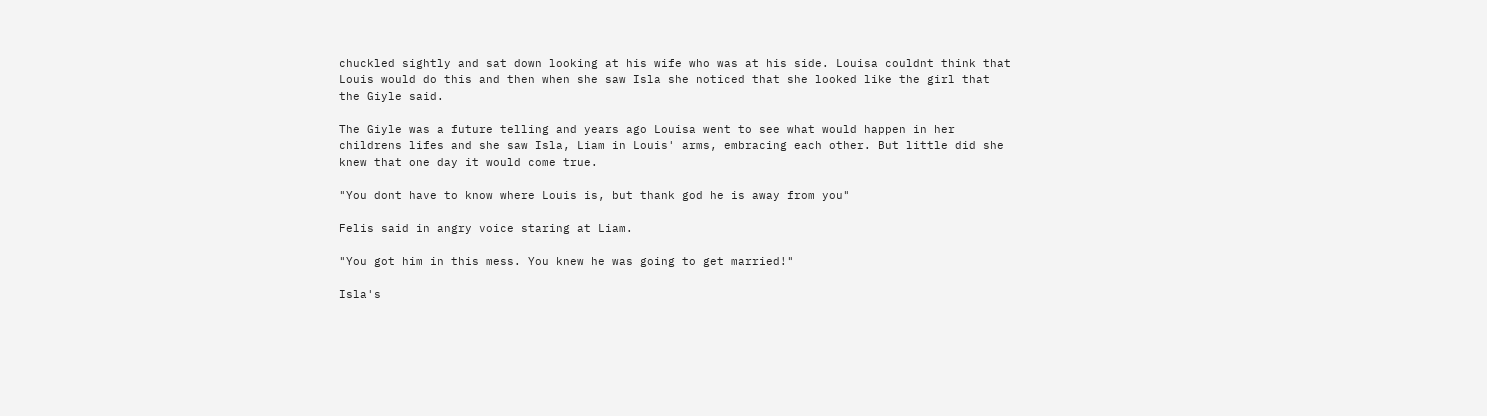chuckled sightly and sat down looking at his wife who was at his side. Louisa couldnt think that Louis would do this and then when she saw Isla she noticed that she looked like the girl that the Giyle said.

The Giyle was a future telling and years ago Louisa went to see what would happen in her childrens lifes and she saw Isla, Liam in Louis' arms, embracing each other. But little did she knew that one day it would come true.

"You dont have to know where Louis is, but thank god he is away from you"

Felis said in angry voice staring at Liam.

"You got him in this mess. You knew he was going to get married!"

Isla's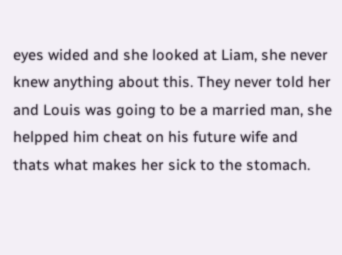eyes wided and she looked at Liam, she never knew anything about this. They never told her and Louis was going to be a married man, she helpped him cheat on his future wife and thats what makes her sick to the stomach.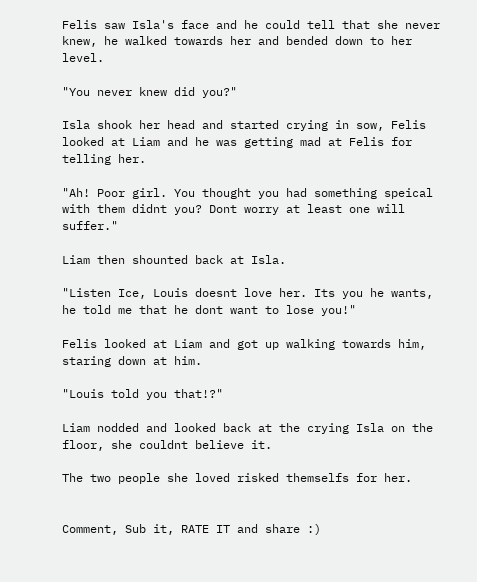Felis saw Isla's face and he could tell that she never knew, he walked towards her and bended down to her level.

"You never knew did you?"

Isla shook her head and started crying in sow, Felis looked at Liam and he was getting mad at Felis for telling her.

"Ah! Poor girl. You thought you had something speical with them didnt you? Dont worry at least one will suffer."

Liam then shounted back at Isla.

"Listen Ice, Louis doesnt love her. Its you he wants, he told me that he dont want to lose you!"

Felis looked at Liam and got up walking towards him, staring down at him.

"Louis told you that!?"

Liam nodded and looked back at the crying Isla on the floor, she couldnt believe it.

The two people she loved risked themselfs for her.


Comment, Sub it, RATE IT and share :)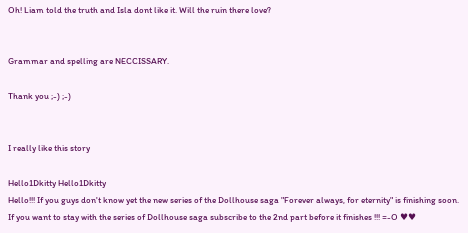Oh! Liam told the truth and Isla dont like it. Will the ruin there love?


Grammar and spelling are NECCISSARY.

Thank you ;-) ;-)


I really like this story

Hello1Dkitty Hello1Dkitty
Hello!!! If you guys don't know yet the new series of the Dollhouse saga "Forever always, for eternity" is finishing soon. If you want to stay with the series of Dollhouse saga subscribe to the 2nd part before it finishes !!! =-O ♥♥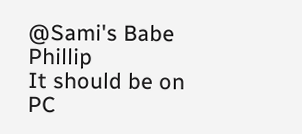@Sami's Babe Phillip
It should be on PC